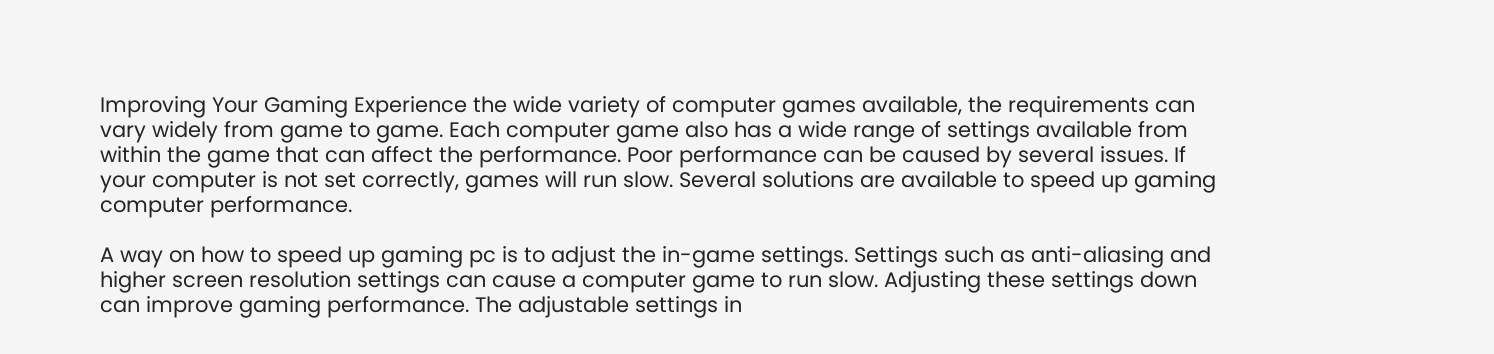Improving Your Gaming Experience the wide variety of computer games available, the requirements can vary widely from game to game. Each computer game also has a wide range of settings available from within the game that can affect the performance. Poor performance can be caused by several issues. If your computer is not set correctly, games will run slow. Several solutions are available to speed up gaming computer performance.

A way on how to speed up gaming pc is to adjust the in-game settings. Settings such as anti-aliasing and higher screen resolution settings can cause a computer game to run slow. Adjusting these settings down can improve gaming performance. The adjustable settings in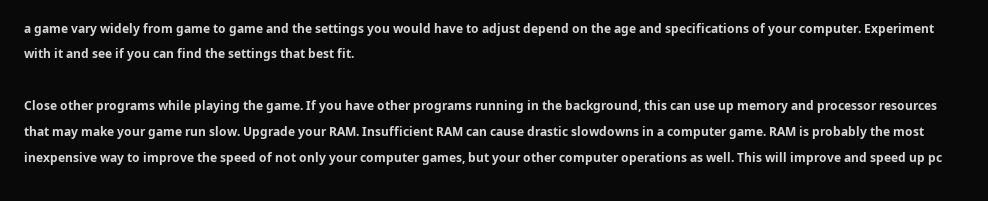a game vary widely from game to game and the settings you would have to adjust depend on the age and specifications of your computer. Experiment with it and see if you can find the settings that best fit.

Close other programs while playing the game. If you have other programs running in the background, this can use up memory and processor resources that may make your game run slow. Upgrade your RAM. Insufficient RAM can cause drastic slowdowns in a computer game. RAM is probably the most inexpensive way to improve the speed of not only your computer games, but your other computer operations as well. This will improve and speed up pc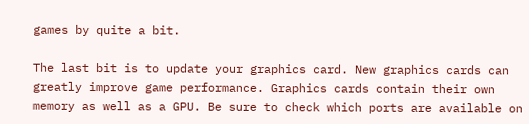games by quite a bit.

The last bit is to update your graphics card. New graphics cards can greatly improve game performance. Graphics cards contain their own memory as well as a GPU. Be sure to check which ports are available on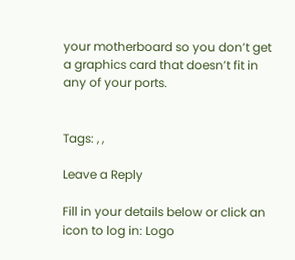your motherboard so you don’t get a graphics card that doesn’t fit in any of your ports.


Tags: , ,

Leave a Reply

Fill in your details below or click an icon to log in: Logo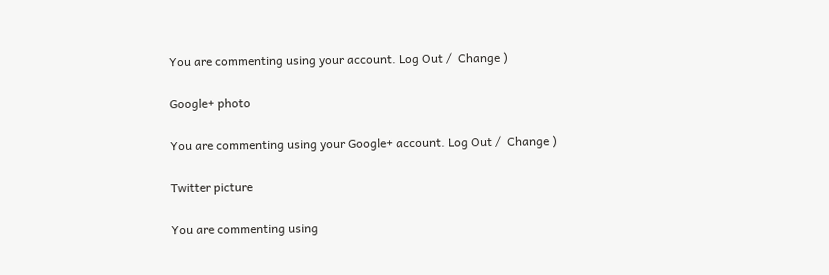You are commenting using your account. Log Out /  Change )

Google+ photo

You are commenting using your Google+ account. Log Out /  Change )

Twitter picture

You are commenting using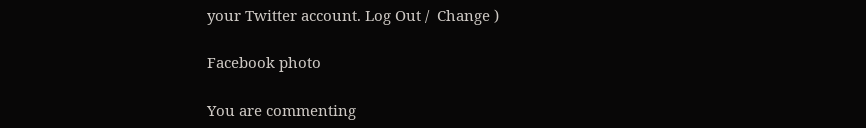your Twitter account. Log Out /  Change )

Facebook photo

You are commenting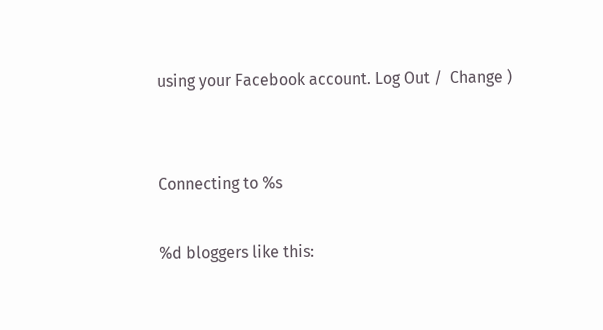using your Facebook account. Log Out /  Change )


Connecting to %s

%d bloggers like this: